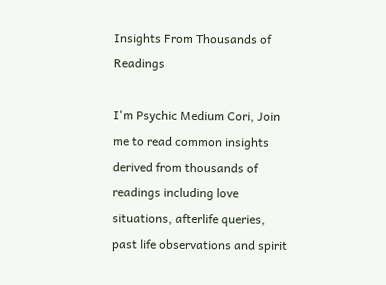Insights From Thousands of Readings

I'm Psychic Medium Cori, Join me to read common insights derived from thousands of readings including love situations, afterlife queries, past life observations and spirit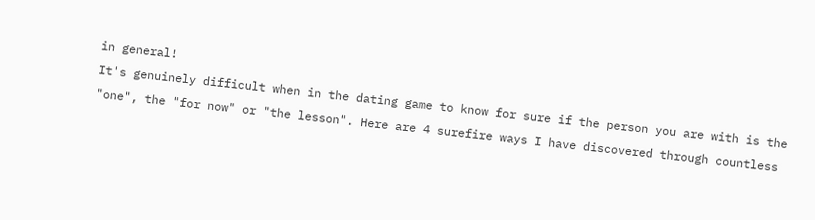in general!
It's genuinely difficult when in the dating game to know for sure if the person you are with is the "one", the "for now" or "the lesson". Here are 4 surefire ways I have discovered through countless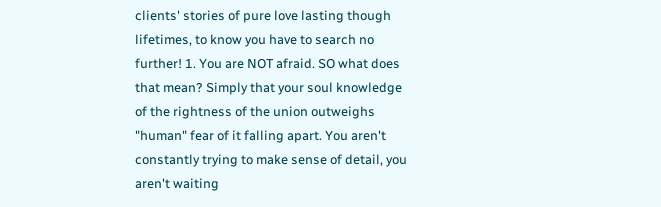clients' stories of pure love lasting though lifetimes, to know you have to search no further! 1. You are NOT afraid. SO what does that mean? Simply that your soul knowledge of the rightness of the union outweighs "human" fear of it falling apart. You aren't constantly trying to make sense of detail, you aren't waiting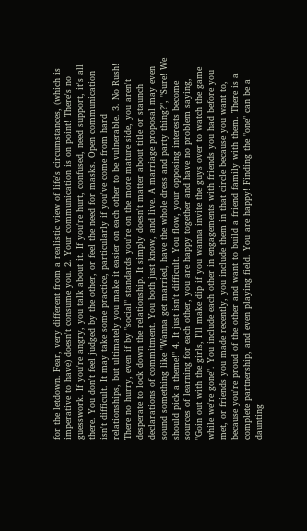for the letdown. Fear, very different from a realistic view of life's circumstances, (which is imperative to have) doesn't consume you. 2. Your communication is on point! There's no guesswork. If you're angry, you talk about it. If you're hurt, confused, need support, it's all there. You don't feel judged by the other, or feel the need for masks. Open communication isn't difficult. It may take some practice, particularly if you've come from hard relationships, but ultimately you make it easier on each other to be vulnerable. 3. No Rush! There no hurry, even if by "social" standards you're on the more mature side, you aren't desperate to lock down the relationship. It simply doesn't matter about title or staunch declarations of commitment. You both just know, and live. A marriage proposal may even sound something like "Wanna get married, have the whole dress and party thing?", "Sure! We should pick a theme!" 4. It just isn't difficult. You flow, your opposing interests become sources of learning for each other, you are happy together and have no problem saying, "Goin out with the girls, I'll make dip if you wanna invite the guys over to watch the game while we're gone". You include each other in engagements with friends you had before you met, or friends you made recently, you include them in that circle because you want to, because you're proud of the other and want to build a friend family with them. There is a complete partnership, and even playing field. You are happy! Finding the "one" can be a daunting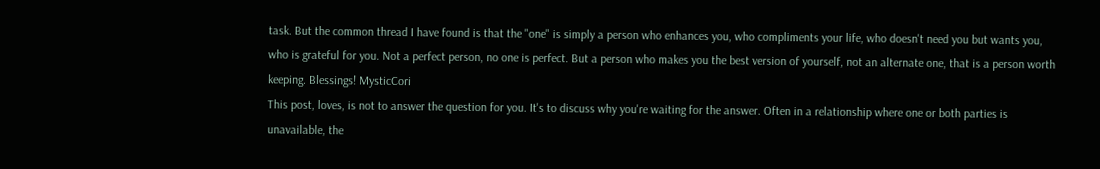task. But the common thread I have found is that the "one" is simply a person who enhances you, who compliments your life, who doesn't need you but wants you, who is grateful for you. Not a perfect person, no one is perfect. But a person who makes you the best version of yourself, not an alternate one, that is a person worth keeping. Blessings! MysticCori
This post, loves, is not to answer the question for you. It's to discuss why you're waiting for the answer. Often in a relationship where one or both parties is unavailable, the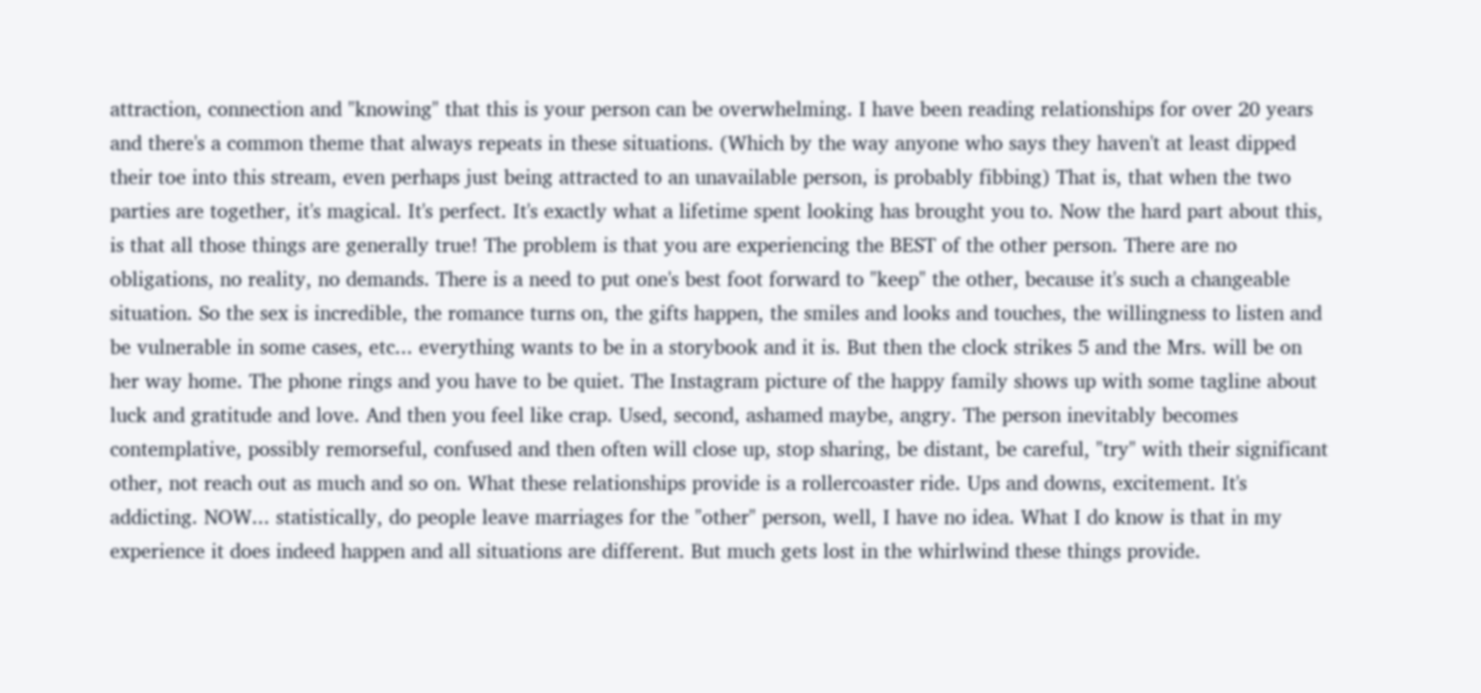attraction, connection and "knowing" that this is your person can be overwhelming. I have been reading relationships for over 20 years and there's a common theme that always repeats in these situations. (Which by the way anyone who says they haven't at least dipped their toe into this stream, even perhaps just being attracted to an unavailable person, is probably fibbing) That is, that when the two parties are together, it's magical. It's perfect. It's exactly what a lifetime spent looking has brought you to. Now the hard part about this, is that all those things are generally true! The problem is that you are experiencing the BEST of the other person. There are no obligations, no reality, no demands. There is a need to put one's best foot forward to "keep" the other, because it's such a changeable situation. So the sex is incredible, the romance turns on, the gifts happen, the smiles and looks and touches, the willingness to listen and be vulnerable in some cases, etc... everything wants to be in a storybook and it is. But then the clock strikes 5 and the Mrs. will be on her way home. The phone rings and you have to be quiet. The Instagram picture of the happy family shows up with some tagline about luck and gratitude and love. And then you feel like crap. Used, second, ashamed maybe, angry. The person inevitably becomes contemplative, possibly remorseful, confused and then often will close up, stop sharing, be distant, be careful, "try" with their significant other, not reach out as much and so on. What these relationships provide is a rollercoaster ride. Ups and downs, excitement. It's addicting. NOW... statistically, do people leave marriages for the "other" person, well, I have no idea. What I do know is that in my experience it does indeed happen and all situations are different. But much gets lost in the whirlwind these things provide.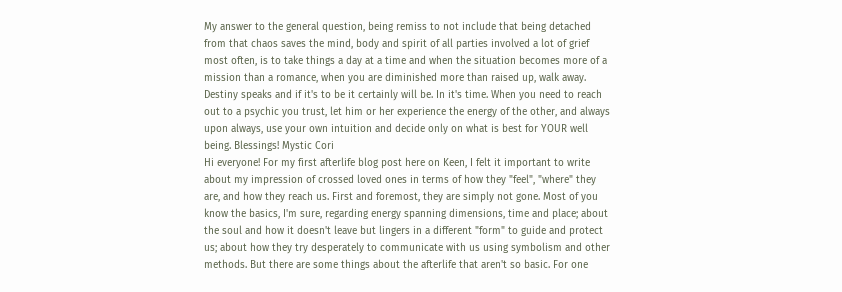My answer to the general question, being remiss to not include that being detached from that chaos saves the mind, body and spirit of all parties involved a lot of grief most often, is to take things a day at a time and when the situation becomes more of a mission than a romance, when you are diminished more than raised up, walk away. Destiny speaks and if it's to be it certainly will be. In it's time. When you need to reach out to a psychic you trust, let him or her experience the energy of the other, and always upon always, use your own intuition and decide only on what is best for YOUR well being. Blessings! Mystic Cori
Hi everyone! For my first afterlife blog post here on Keen, I felt it important to write about my impression of crossed loved ones in terms of how they "feel", "where" they are, and how they reach us. First and foremost, they are simply not gone. Most of you know the basics, I'm sure, regarding energy spanning dimensions, time and place; about the soul and how it doesn't leave but lingers in a different "form" to guide and protect us; about how they try desperately to communicate with us using symbolism and other methods. But there are some things about the afterlife that aren't so basic. For one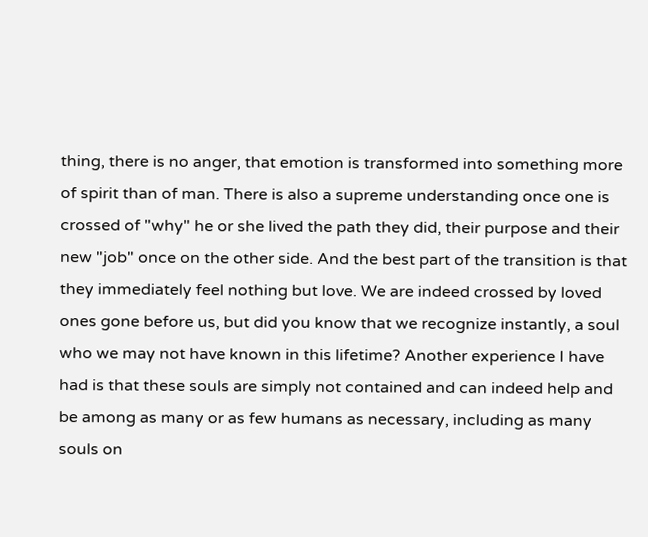thing, there is no anger, that emotion is transformed into something more of spirit than of man. There is also a supreme understanding once one is crossed of "why" he or she lived the path they did, their purpose and their new "job" once on the other side. And the best part of the transition is that they immediately feel nothing but love. We are indeed crossed by loved ones gone before us, but did you know that we recognize instantly, a soul who we may not have known in this lifetime? Another experience I have had is that these souls are simply not contained and can indeed help and be among as many or as few humans as necessary, including as many souls on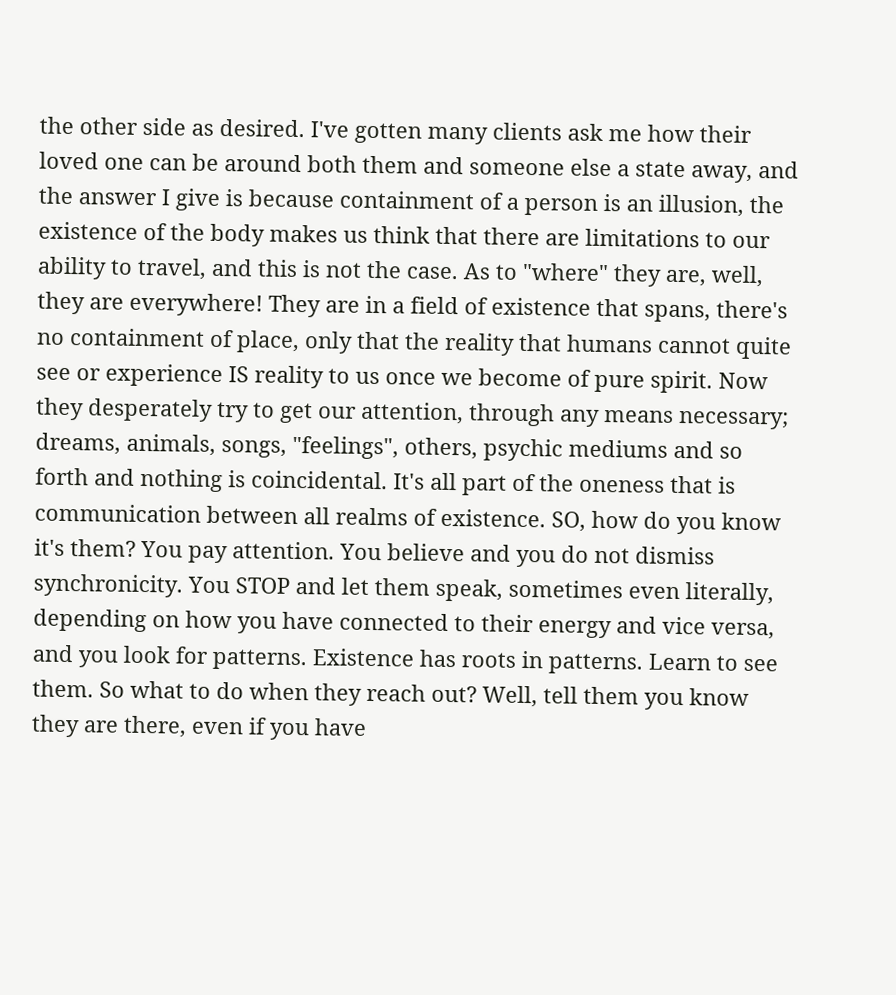the other side as desired. I've gotten many clients ask me how their loved one can be around both them and someone else a state away, and the answer I give is because containment of a person is an illusion, the existence of the body makes us think that there are limitations to our ability to travel, and this is not the case. As to "where" they are, well, they are everywhere! They are in a field of existence that spans, there's no containment of place, only that the reality that humans cannot quite see or experience IS reality to us once we become of pure spirit. Now they desperately try to get our attention, through any means necessary; dreams, animals, songs, "feelings", others, psychic mediums and so forth and nothing is coincidental. It's all part of the oneness that is communication between all realms of existence. SO, how do you know it's them? You pay attention. You believe and you do not dismiss synchronicity. You STOP and let them speak, sometimes even literally, depending on how you have connected to their energy and vice versa, and you look for patterns. Existence has roots in patterns. Learn to see them. So what to do when they reach out? Well, tell them you know they are there, even if you have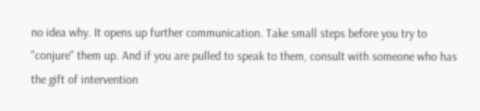no idea why. It opens up further communication. Take small steps before you try to "conjure" them up. And if you are pulled to speak to them, consult with someone who has the gift of intervention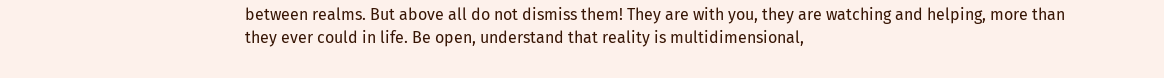between realms. But above all do not dismiss them! They are with you, they are watching and helping, more than they ever could in life. Be open, understand that reality is multidimensional,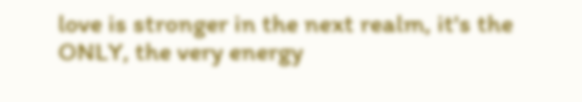love is stronger in the next realm, it's the ONLY, the very energy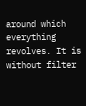around which everything revolves. It is without filter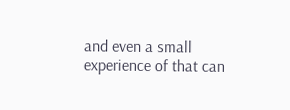and even a small experience of that can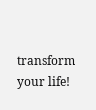transform your life!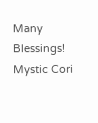Many Blessings! Mystic Cori